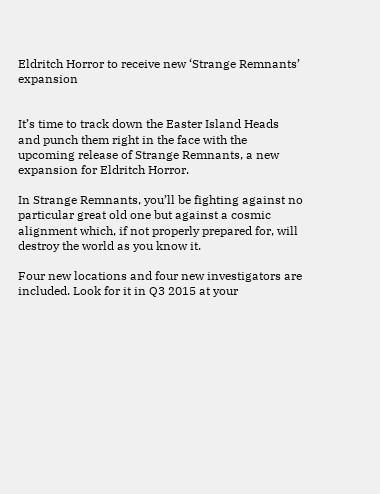Eldritch Horror to receive new ‘Strange Remnants’ expansion


It’s time to track down the Easter Island Heads and punch them right in the face with the upcoming release of Strange Remnants, a new expansion for Eldritch Horror.

In Strange Remnants, you’ll be fighting against no particular great old one but against a cosmic alignment which, if not properly prepared for, will destroy the world as you know it.

Four new locations and four new investigators are included. Look for it in Q3 2015 at your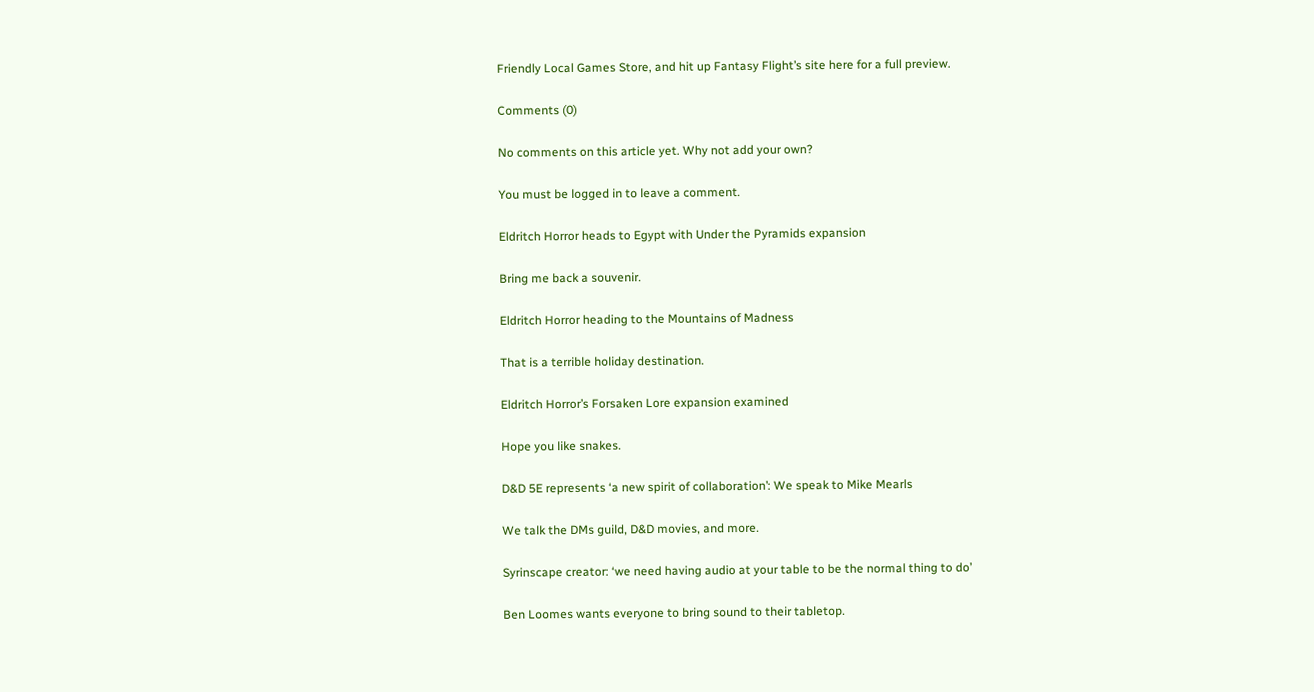Friendly Local Games Store, and hit up Fantasy Flight’s site here for a full preview.

Comments (0)

No comments on this article yet. Why not add your own?

You must be logged in to leave a comment.

Eldritch Horror heads to Egypt with Under the Pyramids expansion

Bring me back a souvenir.

Eldritch Horror heading to the Mountains of Madness

That is a terrible holiday destination.

Eldritch Horror’s Forsaken Lore expansion examined

Hope you like snakes.

D&D 5E represents ‘a new spirit of collaboration’: We speak to Mike Mearls

We talk the DMs guild, D&D movies, and more.

Syrinscape creator: ‘we need having audio at your table to be the normal thing to do’

Ben Loomes wants everyone to bring sound to their tabletop.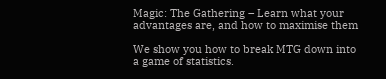Magic: The Gathering – Learn what your advantages are, and how to maximise them

We show you how to break MTG down into a game of statistics.